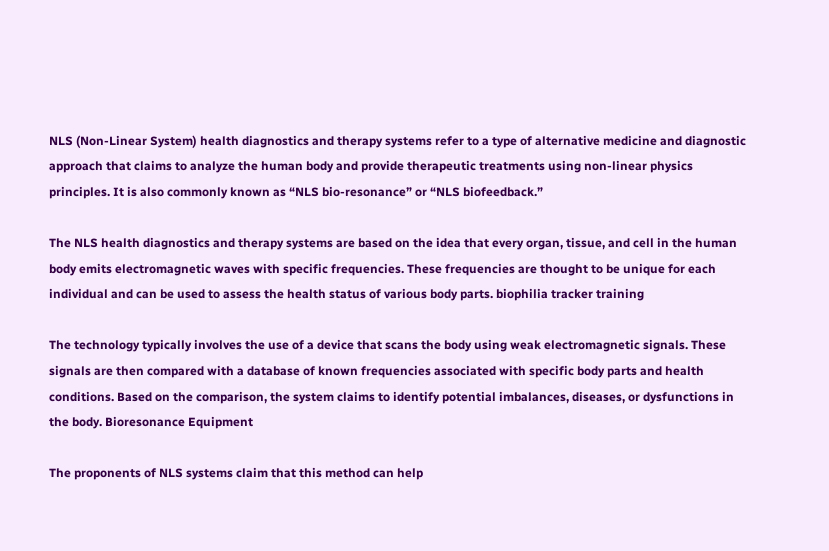NLS (Non-Linear System) health diagnostics and therapy systems refer to a type of alternative medicine and diagnostic approach that claims to analyze the human body and provide therapeutic treatments using non-linear physics principles. It is also commonly known as “NLS bio-resonance” or “NLS biofeedback.”

The NLS health diagnostics and therapy systems are based on the idea that every organ, tissue, and cell in the human body emits electromagnetic waves with specific frequencies. These frequencies are thought to be unique for each individual and can be used to assess the health status of various body parts. biophilia tracker training

The technology typically involves the use of a device that scans the body using weak electromagnetic signals. These signals are then compared with a database of known frequencies associated with specific body parts and health conditions. Based on the comparison, the system claims to identify potential imbalances, diseases, or dysfunctions in the body. Bioresonance Equipment

The proponents of NLS systems claim that this method can help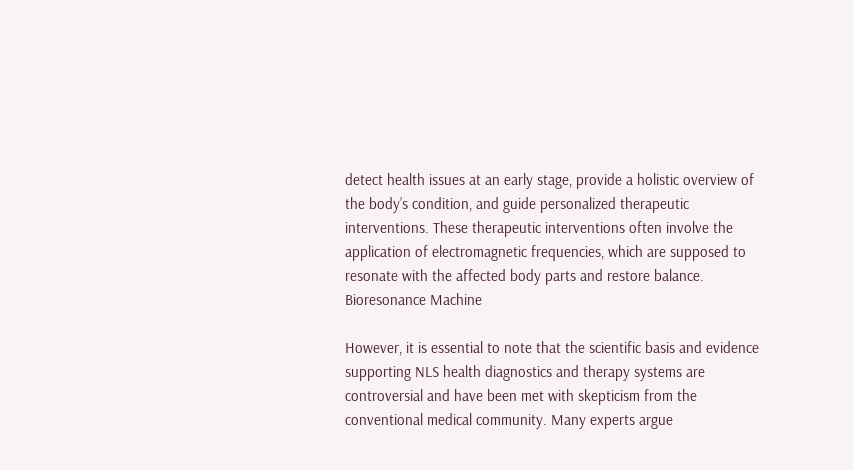detect health issues at an early stage, provide a holistic overview of the body’s condition, and guide personalized therapeutic interventions. These therapeutic interventions often involve the application of electromagnetic frequencies, which are supposed to resonate with the affected body parts and restore balance. Bioresonance Machine

However, it is essential to note that the scientific basis and evidence supporting NLS health diagnostics and therapy systems are controversial and have been met with skepticism from the conventional medical community. Many experts argue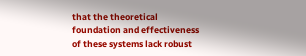that the theoretical foundation and effectiveness of these systems lack robust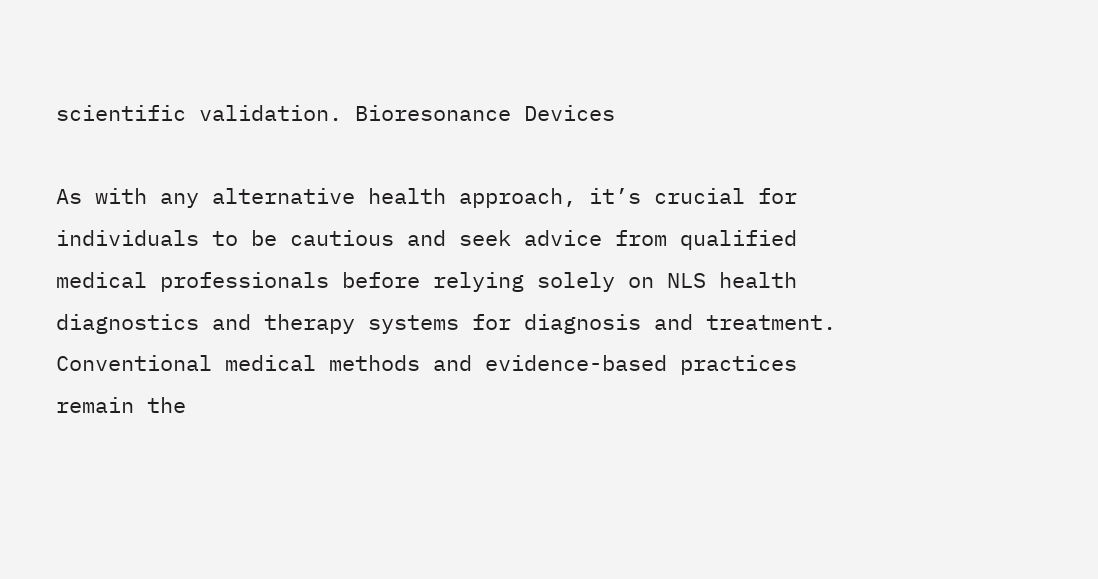scientific validation. Bioresonance Devices

As with any alternative health approach, it’s crucial for individuals to be cautious and seek advice from qualified medical professionals before relying solely on NLS health diagnostics and therapy systems for diagnosis and treatment. Conventional medical methods and evidence-based practices remain the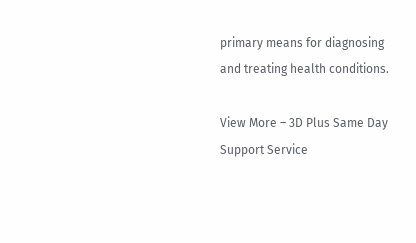primary means for diagnosing and treating health conditions.

View More – 3D Plus Same Day Support Service